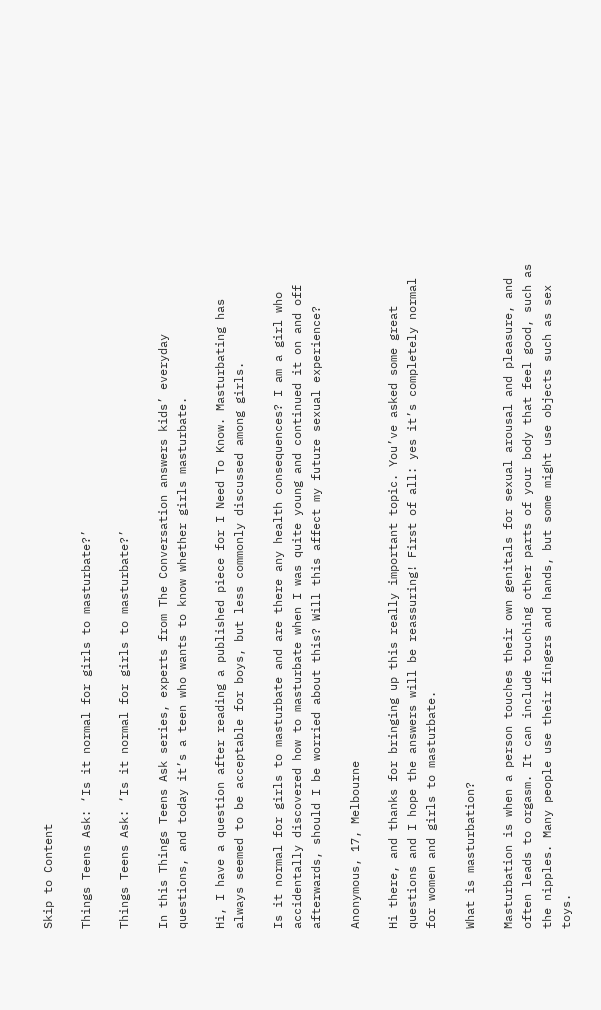Skip to Content

Things Teens Ask: ‘Is it normal for girls to masturbate?’

Things Teens Ask: ‘Is it normal for girls to masturbate?’

In this Things Teens Ask series, experts from The Conversation answers kids’ everyday questions, and today it’s a teen who wants to know whether girls masturbate.

Hi, I have a question after reading a published piece for I Need To Know. Masturbating has always seemed to be acceptable for boys, but less commonly discussed among girls.

Is it normal for girls to masturbate and are there any health consequences? I am a girl who accidentally discovered how to masturbate when I was quite young and continued it on and off afterwards, should I be worried about this? Will this affect my future sexual experience?

Anonymous, 17, Melbourne

Hi there, and thanks for bringing up this really important topic. You’ve asked some great questions and I hope the answers will be reassuring! First of all: yes it’s completely normal for women and girls to masturbate.

What is masturbation?

Masturbation is when a person touches their own genitals for sexual arousal and pleasure, and often leads to orgasm. It can include touching other parts of your body that feel good, such as the nipples. Many people use their fingers and hands, but some might use objects such as sex toys.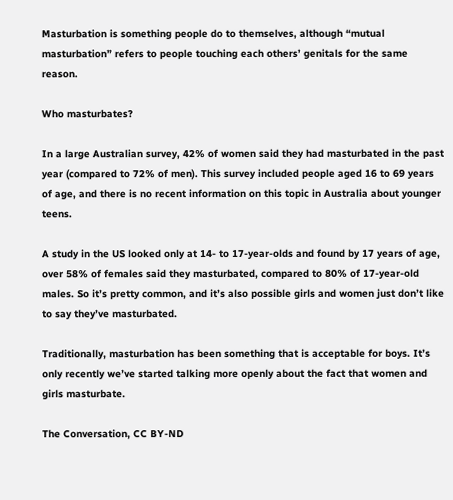Masturbation is something people do to themselves, although “mutual masturbation” refers to people touching each others’ genitals for the same reason.

Who masturbates?

In a large Australian survey, 42% of women said they had masturbated in the past year (compared to 72% of men). This survey included people aged 16 to 69 years of age, and there is no recent information on this topic in Australia about younger teens.

A study in the US looked only at 14- to 17-year-olds and found by 17 years of age, over 58% of females said they masturbated, compared to 80% of 17-year-old males. So it’s pretty common, and it’s also possible girls and women just don’t like to say they’ve masturbated.

Traditionally, masturbation has been something that is acceptable for boys. It’s only recently we’ve started talking more openly about the fact that women and girls masturbate.

The Conversation, CC BY-ND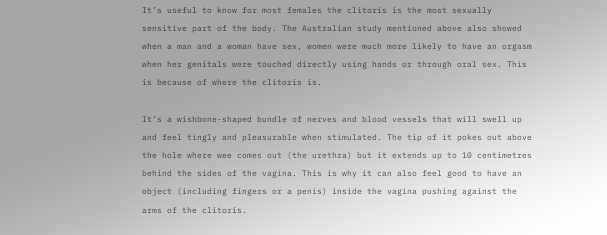It’s useful to know for most females the clitoris is the most sexually sensitive part of the body. The Australian study mentioned above also showed when a man and a woman have sex, women were much more likely to have an orgasm when her genitals were touched directly using hands or through oral sex. This is because of where the clitoris is.

It’s a wishbone-shaped bundle of nerves and blood vessels that will swell up and feel tingly and pleasurable when stimulated. The tip of it pokes out above the hole where wee comes out (the urethra) but it extends up to 10 centimetres behind the sides of the vagina. This is why it can also feel good to have an object (including fingers or a penis) inside the vagina pushing against the arms of the clitoris.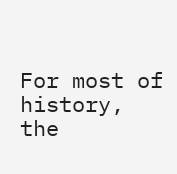For most of history, the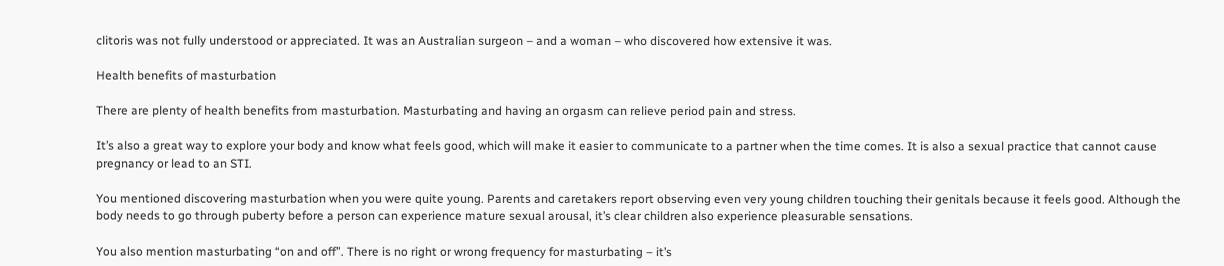clitoris was not fully understood or appreciated. It was an Australian surgeon – and a woman – who discovered how extensive it was.

Health benefits of masturbation

There are plenty of health benefits from masturbation. Masturbating and having an orgasm can relieve period pain and stress.

It’s also a great way to explore your body and know what feels good, which will make it easier to communicate to a partner when the time comes. It is also a sexual practice that cannot cause pregnancy or lead to an STI.

You mentioned discovering masturbation when you were quite young. Parents and caretakers report observing even very young children touching their genitals because it feels good. Although the body needs to go through puberty before a person can experience mature sexual arousal, it’s clear children also experience pleasurable sensations.

You also mention masturbating “on and off”. There is no right or wrong frequency for masturbating – it’s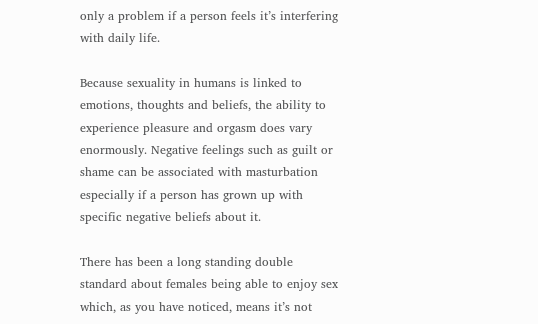only a problem if a person feels it’s interfering with daily life.

Because sexuality in humans is linked to emotions, thoughts and beliefs, the ability to experience pleasure and orgasm does vary enormously. Negative feelings such as guilt or shame can be associated with masturbation especially if a person has grown up with specific negative beliefs about it.

There has been a long standing double standard about females being able to enjoy sex which, as you have noticed, means it’s not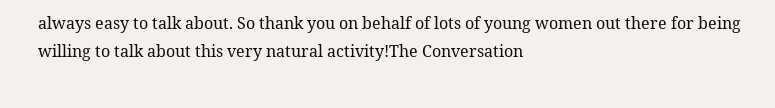always easy to talk about. So thank you on behalf of lots of young women out there for being willing to talk about this very natural activity!The Conversation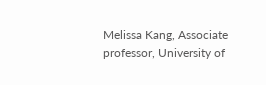Melissa Kang, Associate professor, University of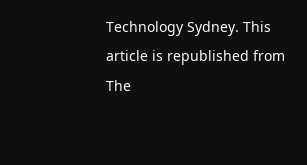Technology Sydney. This article is republished from The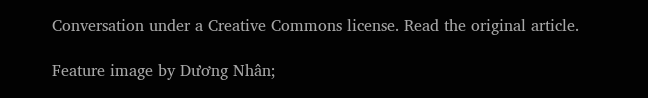Conversation under a Creative Commons license. Read the original article.

Feature image by Dương Nhân;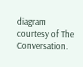diagram courtesy of The Conversation.